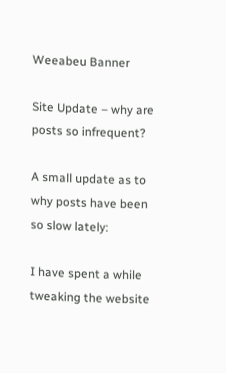Weeabeu Banner

Site Update – why are posts so infrequent?

A small update as to why posts have been so slow lately:

I have spent a while tweaking the website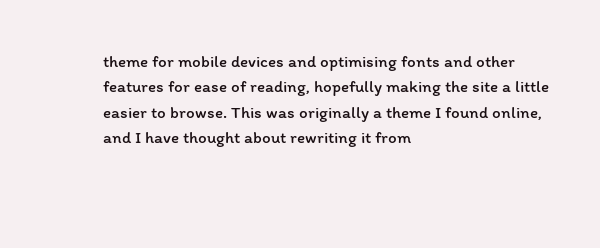theme for mobile devices and optimising fonts and other features for ease of reading, hopefully making the site a little easier to browse. This was originally a theme I found online, and I have thought about rewriting it from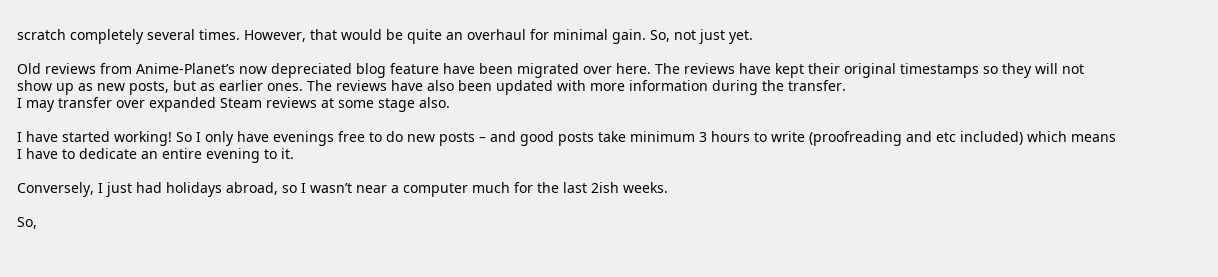scratch completely several times. However, that would be quite an overhaul for minimal gain. So, not just yet.

Old reviews from Anime-Planet’s now depreciated blog feature have been migrated over here. The reviews have kept their original timestamps so they will not show up as new posts, but as earlier ones. The reviews have also been updated with more information during the transfer.
I may transfer over expanded Steam reviews at some stage also.

I have started working! So I only have evenings free to do new posts – and good posts take minimum 3 hours to write (proofreading and etc included) which means I have to dedicate an entire evening to it.

Conversely, I just had holidays abroad, so I wasn’t near a computer much for the last 2ish weeks.

So,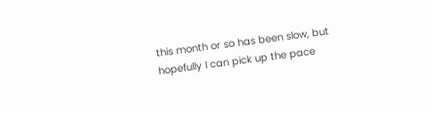this month or so has been slow, but hopefully I can pick up the pace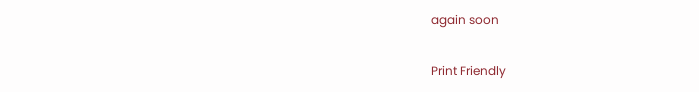again soon

Print Friendly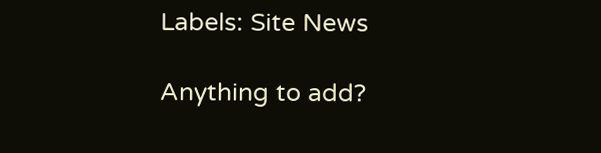Labels: Site News

Anything to add?